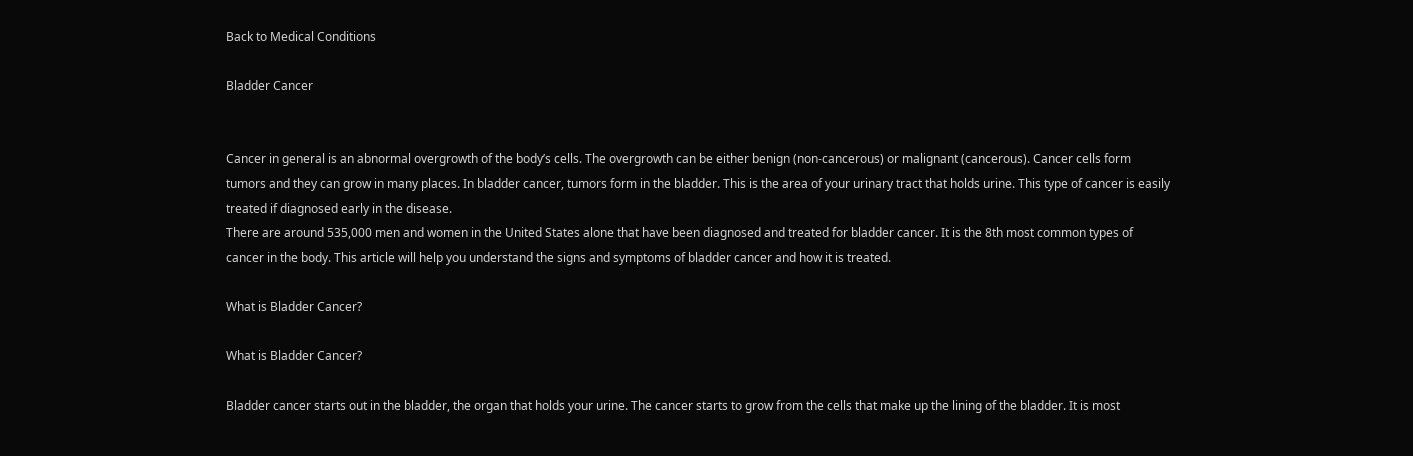Back to Medical Conditions

Bladder Cancer


Cancer in general is an abnormal overgrowth of the body’s cells. The overgrowth can be either benign (non-cancerous) or malignant (cancerous). Cancer cells form tumors and they can grow in many places. In bladder cancer, tumors form in the bladder. This is the area of your urinary tract that holds urine. This type of cancer is easily treated if diagnosed early in the disease.
There are around 535,000 men and women in the United States alone that have been diagnosed and treated for bladder cancer. It is the 8th most common types of cancer in the body. This article will help you understand the signs and symptoms of bladder cancer and how it is treated.

What is Bladder Cancer?

What is Bladder Cancer?

Bladder cancer starts out in the bladder, the organ that holds your urine. The cancer starts to grow from the cells that make up the lining of the bladder. It is most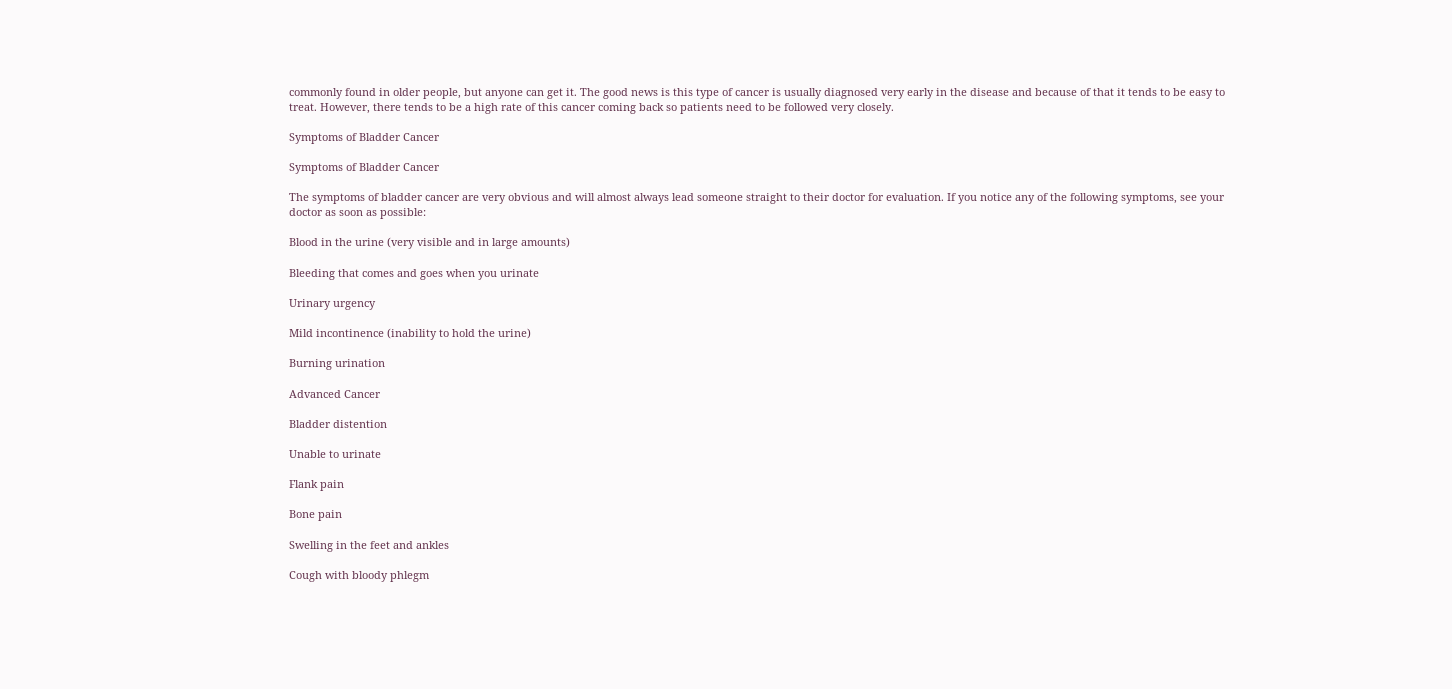commonly found in older people, but anyone can get it. The good news is this type of cancer is usually diagnosed very early in the disease and because of that it tends to be easy to treat. However, there tends to be a high rate of this cancer coming back so patients need to be followed very closely.

Symptoms of Bladder Cancer

Symptoms of Bladder Cancer

The symptoms of bladder cancer are very obvious and will almost always lead someone straight to their doctor for evaluation. If you notice any of the following symptoms, see your doctor as soon as possible:

Blood in the urine (very visible and in large amounts)

Bleeding that comes and goes when you urinate

Urinary urgency

Mild incontinence (inability to hold the urine)

Burning urination

Advanced Cancer

Bladder distention

Unable to urinate

Flank pain

Bone pain

Swelling in the feet and ankles

Cough with bloody phlegm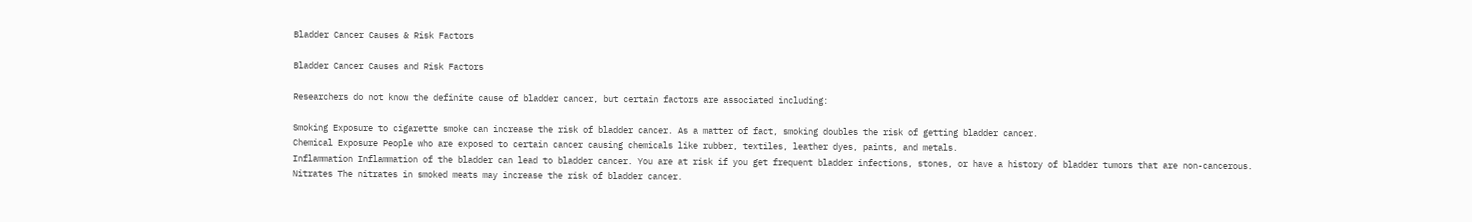Bladder Cancer Causes & Risk Factors

Bladder Cancer Causes and Risk Factors

Researchers do not know the definite cause of bladder cancer, but certain factors are associated including:

Smoking Exposure to cigarette smoke can increase the risk of bladder cancer. As a matter of fact, smoking doubles the risk of getting bladder cancer.
Chemical Exposure People who are exposed to certain cancer causing chemicals like rubber, textiles, leather dyes, paints, and metals.
Inflammation Inflammation of the bladder can lead to bladder cancer. You are at risk if you get frequent bladder infections, stones, or have a history of bladder tumors that are non-cancerous.
Nitrates The nitrates in smoked meats may increase the risk of bladder cancer.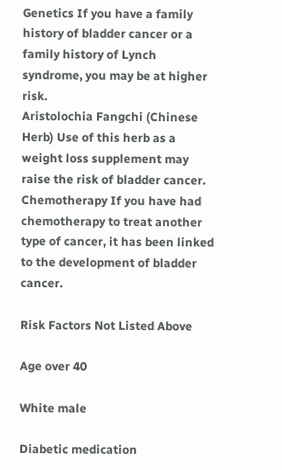Genetics If you have a family history of bladder cancer or a family history of Lynch syndrome, you may be at higher risk.
Aristolochia Fangchi (Chinese Herb) Use of this herb as a weight loss supplement may raise the risk of bladder cancer.
Chemotherapy If you have had chemotherapy to treat another type of cancer, it has been linked to the development of bladder cancer.

Risk Factors Not Listed Above

Age over 40

White male

Diabetic medication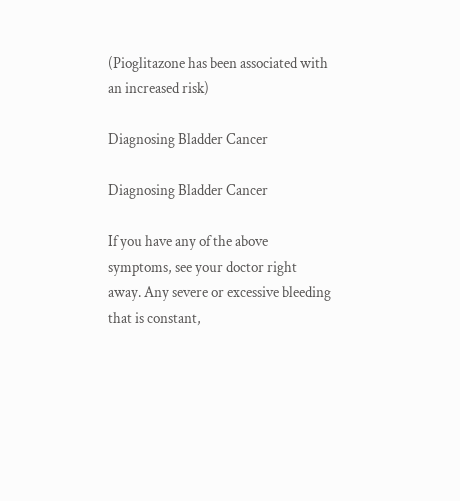(Pioglitazone has been associated with an increased risk)

Diagnosing Bladder Cancer

Diagnosing Bladder Cancer

If you have any of the above symptoms, see your doctor right away. Any severe or excessive bleeding that is constant,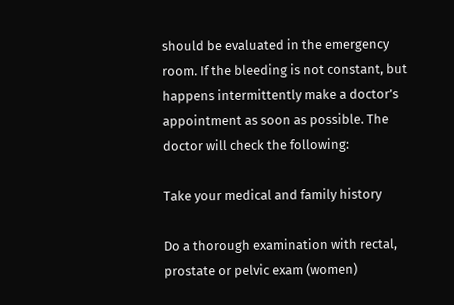should be evaluated in the emergency room. If the bleeding is not constant, but happens intermittently make a doctor’s appointment as soon as possible. The doctor will check the following:

Take your medical and family history

Do a thorough examination with rectal, prostate or pelvic exam (women)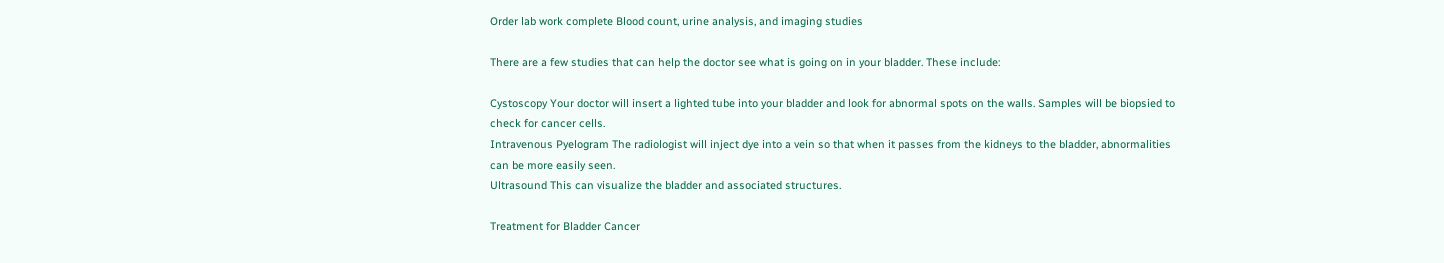Order lab work complete Blood count, urine analysis, and imaging studies

There are a few studies that can help the doctor see what is going on in your bladder. These include:

Cystoscopy Your doctor will insert a lighted tube into your bladder and look for abnormal spots on the walls. Samples will be biopsied to check for cancer cells.
Intravenous Pyelogram The radiologist will inject dye into a vein so that when it passes from the kidneys to the bladder, abnormalities can be more easily seen.
Ultrasound This can visualize the bladder and associated structures.

Treatment for Bladder Cancer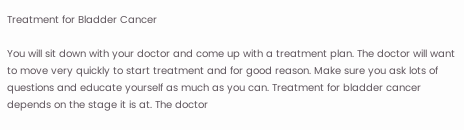Treatment for Bladder Cancer

You will sit down with your doctor and come up with a treatment plan. The doctor will want to move very quickly to start treatment and for good reason. Make sure you ask lots of questions and educate yourself as much as you can. Treatment for bladder cancer depends on the stage it is at. The doctor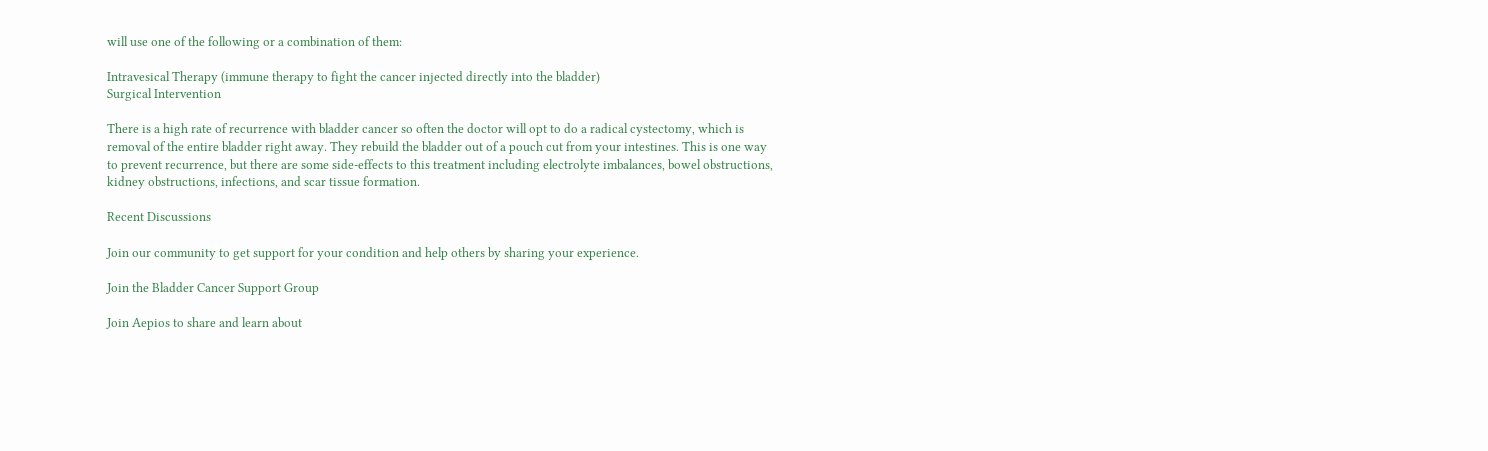will use one of the following or a combination of them:

Intravesical Therapy (immune therapy to fight the cancer injected directly into the bladder)
Surgical Intervention

There is a high rate of recurrence with bladder cancer so often the doctor will opt to do a radical cystectomy, which is removal of the entire bladder right away. They rebuild the bladder out of a pouch cut from your intestines. This is one way to prevent recurrence, but there are some side-effects to this treatment including electrolyte imbalances, bowel obstructions, kidney obstructions, infections, and scar tissue formation.

Recent Discussions

Join our community to get support for your condition and help others by sharing your experience.

Join the Bladder Cancer Support Group

Join Aepios to share and learn about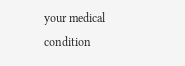your medical condition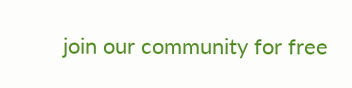join our community for free